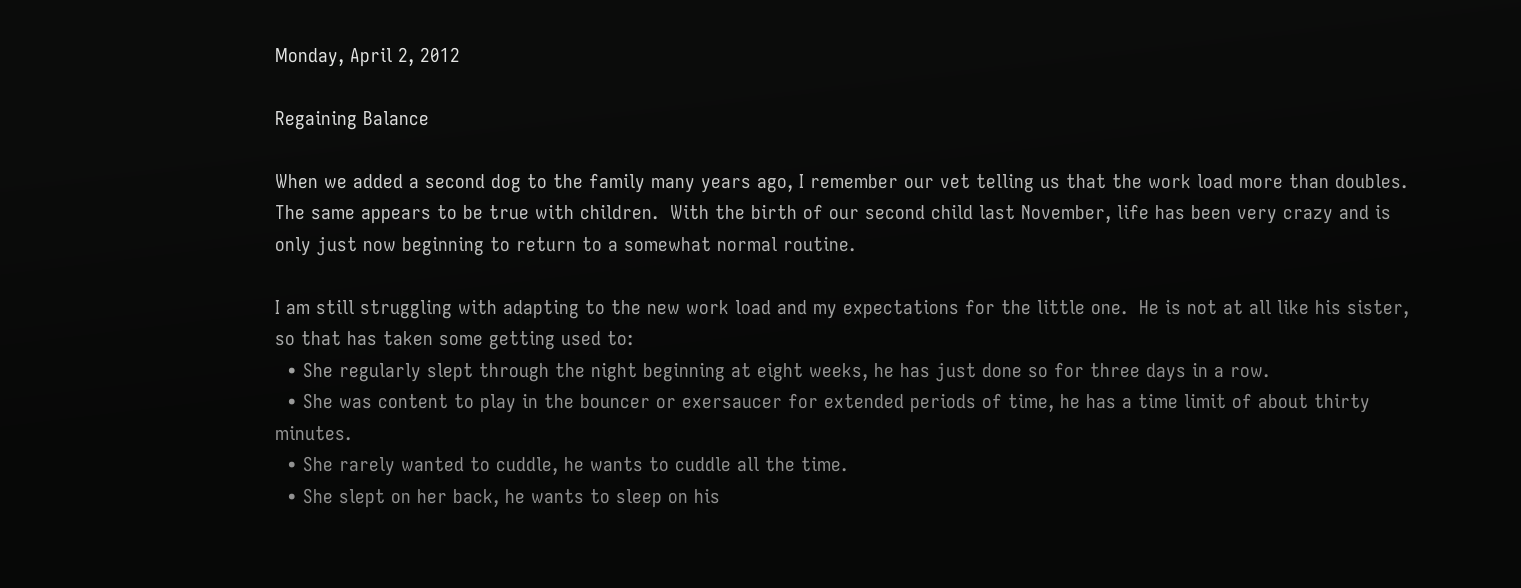Monday, April 2, 2012

Regaining Balance

When we added a second dog to the family many years ago, I remember our vet telling us that the work load more than doubles.  The same appears to be true with children.  With the birth of our second child last November, life has been very crazy and is only just now beginning to return to a somewhat normal routine.

I am still struggling with adapting to the new work load and my expectations for the little one.  He is not at all like his sister, so that has taken some getting used to:
  • She regularly slept through the night beginning at eight weeks, he has just done so for three days in a row.
  • She was content to play in the bouncer or exersaucer for extended periods of time, he has a time limit of about thirty minutes.
  • She rarely wanted to cuddle, he wants to cuddle all the time.
  • She slept on her back, he wants to sleep on his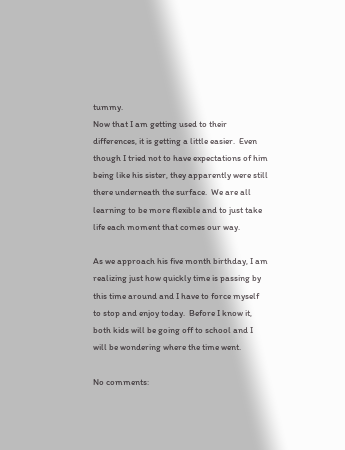tummy.
Now that I am getting used to their differences, it is getting a little easier.  Even though I tried not to have expectations of him being like his sister, they apparently were still there underneath the surface.  We are all learning to be more flexible and to just take life each moment that comes our way.

As we approach his five month birthday, I am realizing just how quickly time is passing by this time around and I have to force myself to stop and enjoy today.  Before I know it, both kids will be going off to school and I will be wondering where the time went.

No comments: